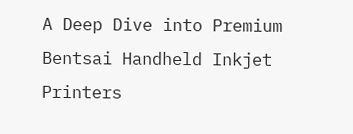A Deep Dive into Premium Bentsai Handheld Inkjet Printers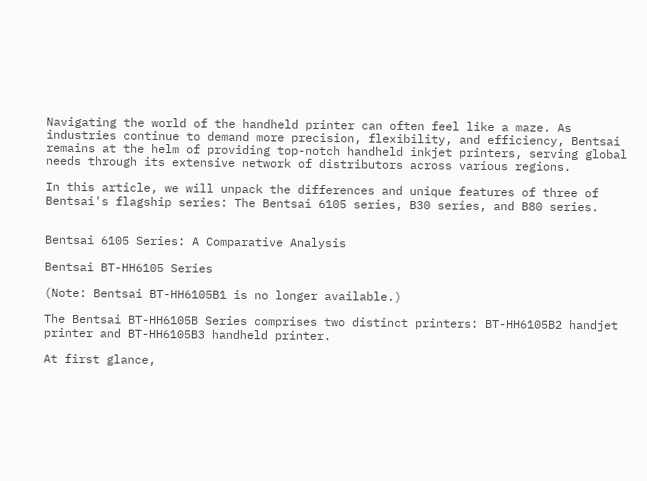Navigating the world of the handheld printer can often feel like a maze. As industries continue to demand more precision, flexibility, and efficiency, Bentsai remains at the helm of providing top-notch handheld inkjet printers, serving global needs through its extensive network of distributors across various regions.

In this article, we will unpack the differences and unique features of three of Bentsai's flagship series: The Bentsai 6105 series, B30 series, and B80 series.


Bentsai 6105 Series: A Comparative Analysis

Bentsai BT-HH6105 Series

(Note: Bentsai BT-HH6105B1 is no longer available.)

The Bentsai BT-HH6105B Series comprises two distinct printers: BT-HH6105B2 handjet printer and BT-HH6105B3 handheld printer.

At first glance,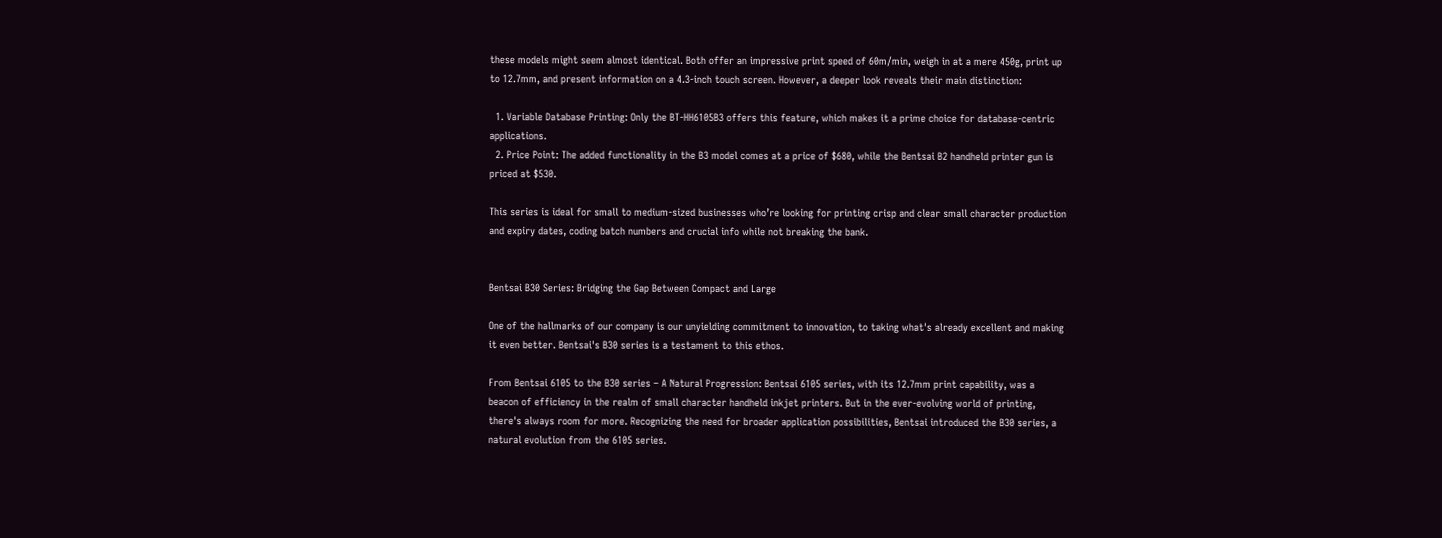these models might seem almost identical. Both offer an impressive print speed of 60m/min, weigh in at a mere 450g, print up to 12.7mm, and present information on a 4.3-inch touch screen. However, a deeper look reveals their main distinction:

  1. Variable Database Printing: Only the BT-HH6105B3 offers this feature, which makes it a prime choice for database-centric applications.
  2. Price Point: The added functionality in the B3 model comes at a price of $680, while the Bentsai B2 handheld printer gun is priced at $530.

This series is ideal for small to medium-sized businesses who’re looking for printing crisp and clear small character production and expiry dates, coding batch numbers and crucial info while not breaking the bank.


Bentsai B30 Series: Bridging the Gap Between Compact and Large

One of the hallmarks of our company is our unyielding commitment to innovation, to taking what's already excellent and making it even better. Bentsai's B30 series is a testament to this ethos.

From Bentsai 6105 to the B30 series – A Natural Progression: Bentsai 6105 series, with its 12.7mm print capability, was a beacon of efficiency in the realm of small character handheld inkjet printers. But in the ever-evolving world of printing, there's always room for more. Recognizing the need for broader application possibilities, Bentsai introduced the B30 series, a natural evolution from the 6105 series.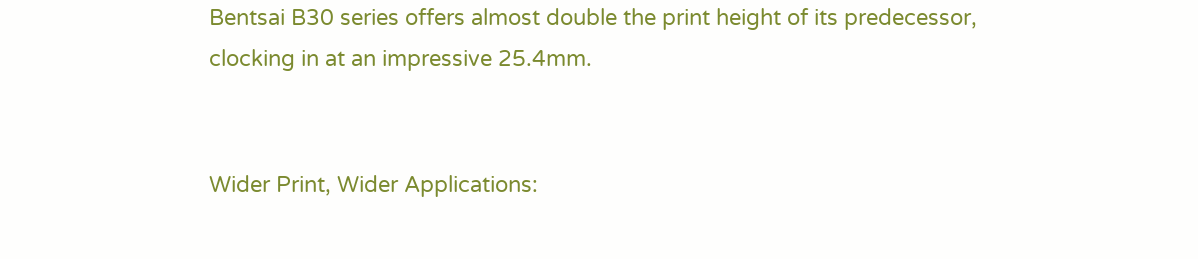Bentsai B30 series offers almost double the print height of its predecessor, clocking in at an impressive 25.4mm.


Wider Print, Wider Applications: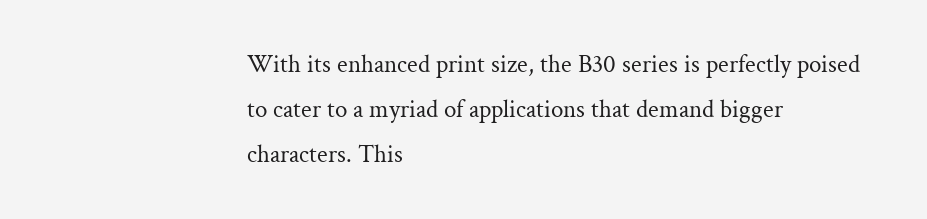With its enhanced print size, the B30 series is perfectly poised to cater to a myriad of applications that demand bigger characters. This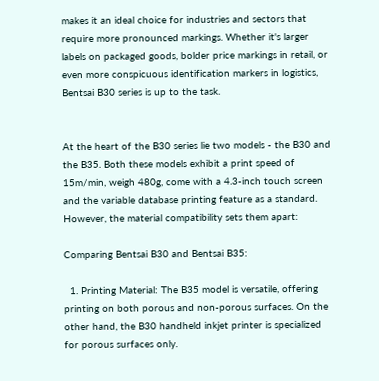makes it an ideal choice for industries and sectors that require more pronounced markings. Whether it's larger labels on packaged goods, bolder price markings in retail, or even more conspicuous identification markers in logistics, Bentsai B30 series is up to the task.


At the heart of the B30 series lie two models - the B30 and the B35. Both these models exhibit a print speed of 15m/min, weigh 480g, come with a 4.3-inch touch screen and the variable database printing feature as a standard. However, the material compatibility sets them apart:

Comparing Bentsai B30 and Bentsai B35:

  1. Printing Material: The B35 model is versatile, offering printing on both porous and non-porous surfaces. On the other hand, the B30 handheld inkjet printer is specialized for porous surfaces only.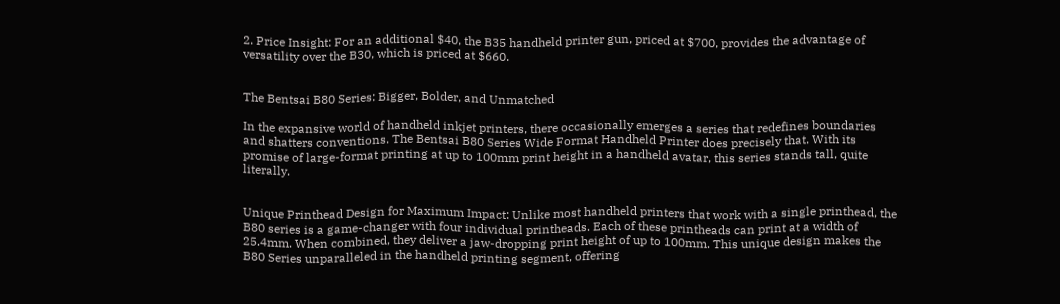2. Price Insight: For an additional $40, the B35 handheld printer gun, priced at $700, provides the advantage of versatility over the B30, which is priced at $660.


The Bentsai B80 Series: Bigger, Bolder, and Unmatched

In the expansive world of handheld inkjet printers, there occasionally emerges a series that redefines boundaries and shatters conventions. The Bentsai B80 Series Wide Format Handheld Printer does precisely that. With its promise of large-format printing at up to 100mm print height in a handheld avatar, this series stands tall, quite literally.


Unique Printhead Design for Maximum Impact: Unlike most handheld printers that work with a single printhead, the B80 series is a game-changer with four individual printheads. Each of these printheads can print at a width of 25.4mm. When combined, they deliver a jaw-dropping print height of up to 100mm. This unique design makes the B80 Series unparalleled in the handheld printing segment, offering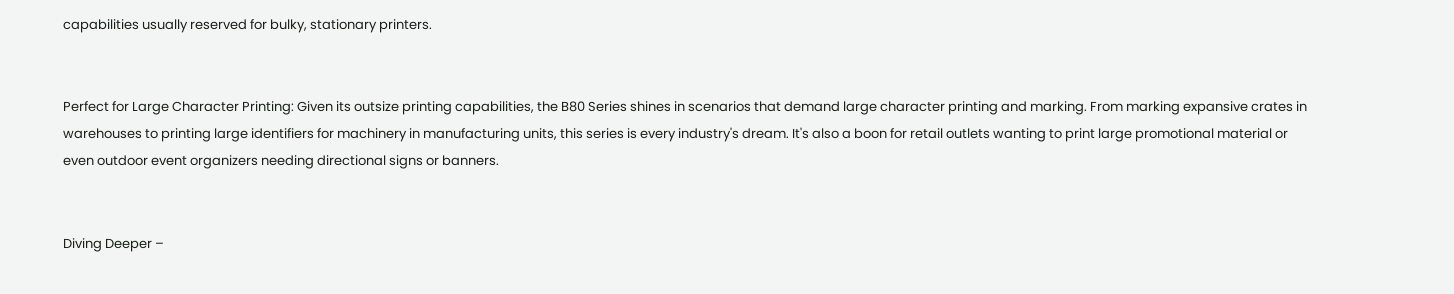capabilities usually reserved for bulky, stationary printers.


Perfect for Large Character Printing: Given its outsize printing capabilities, the B80 Series shines in scenarios that demand large character printing and marking. From marking expansive crates in warehouses to printing large identifiers for machinery in manufacturing units, this series is every industry's dream. It's also a boon for retail outlets wanting to print large promotional material or even outdoor event organizers needing directional signs or banners.


Diving Deeper –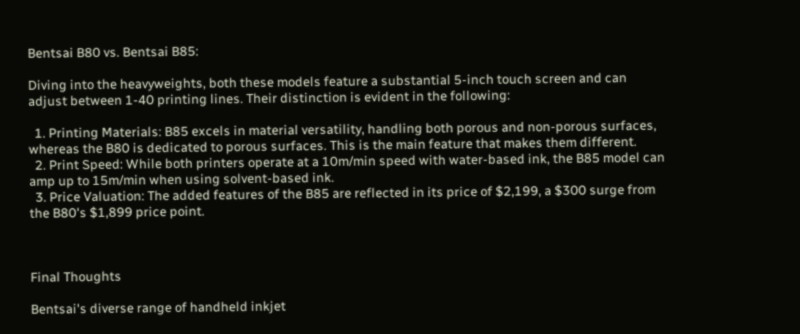Bentsai B80 vs. Bentsai B85:

Diving into the heavyweights, both these models feature a substantial 5-inch touch screen and can adjust between 1-40 printing lines. Their distinction is evident in the following:

  1. Printing Materials: B85 excels in material versatility, handling both porous and non-porous surfaces, whereas the B80 is dedicated to porous surfaces. This is the main feature that makes them different.
  2. Print Speed: While both printers operate at a 10m/min speed with water-based ink, the B85 model can amp up to 15m/min when using solvent-based ink.
  3. Price Valuation: The added features of the B85 are reflected in its price of $2,199, a $300 surge from the B80's $1,899 price point.



Final Thoughts

Bentsai's diverse range of handheld inkjet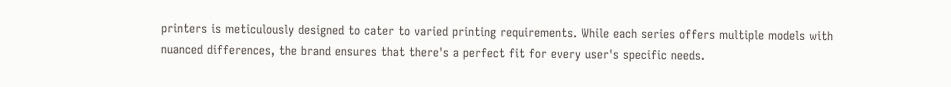printers is meticulously designed to cater to varied printing requirements. While each series offers multiple models with nuanced differences, the brand ensures that there's a perfect fit for every user's specific needs.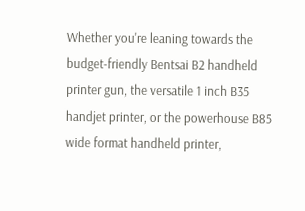Whether you're leaning towards the budget-friendly Bentsai B2 handheld printer gun, the versatile 1 inch B35 handjet printer, or the powerhouse B85 wide format handheld printer,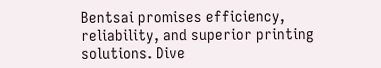Bentsai promises efficiency, reliability, and superior printing solutions. Dive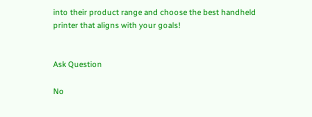into their product range and choose the best handheld printer that aligns with your goals!


Ask Question

No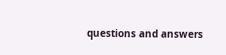questions and answers